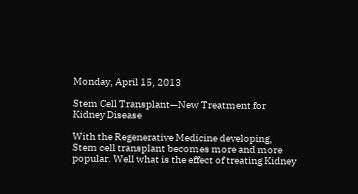Monday, April 15, 2013

Stem Cell Transplant—New Treatment for Kidney Disease

With the Regenerative Medicine developing, Stem cell transplant becomes more and more popular. Well what is the effect of treating Kidney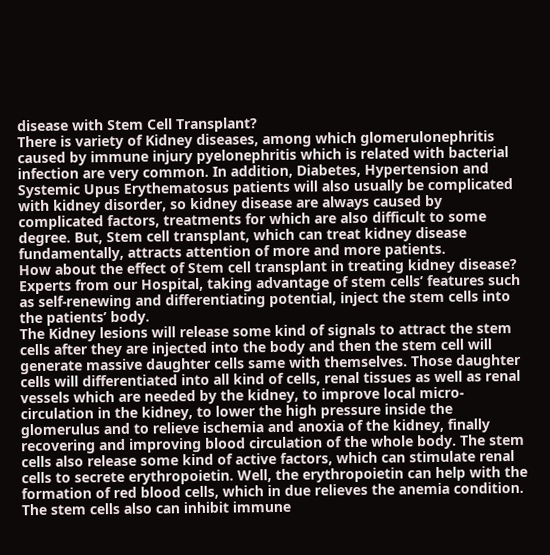disease with Stem Cell Transplant?
There is variety of Kidney diseases, among which glomerulonephritis caused by immune injury pyelonephritis which is related with bacterial infection are very common. In addition, Diabetes, Hypertension and Systemic Upus Erythematosus patients will also usually be complicated with kidney disorder, so kidney disease are always caused by complicated factors, treatments for which are also difficult to some degree. But, Stem cell transplant, which can treat kidney disease fundamentally, attracts attention of more and more patients.
How about the effect of Stem cell transplant in treating kidney disease? Experts from our Hospital, taking advantage of stem cells’ features such as self-renewing and differentiating potential, inject the stem cells into the patients’ body.
The Kidney lesions will release some kind of signals to attract the stem cells after they are injected into the body and then the stem cell will generate massive daughter cells same with themselves. Those daughter cells will differentiated into all kind of cells, renal tissues as well as renal vessels which are needed by the kidney, to improve local micro-circulation in the kidney, to lower the high pressure inside the glomerulus and to relieve ischemia and anoxia of the kidney, finally recovering and improving blood circulation of the whole body. The stem cells also release some kind of active factors, which can stimulate renal cells to secrete erythropoietin. Well, the erythropoietin can help with the formation of red blood cells, which in due relieves the anemia condition. The stem cells also can inhibit immune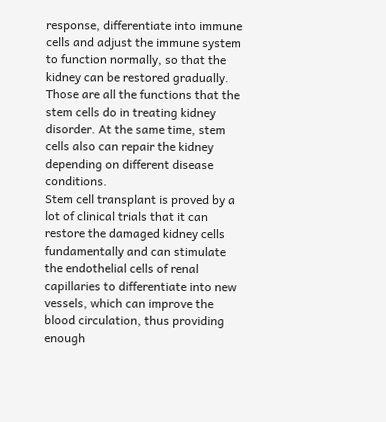response, differentiate into immune cells and adjust the immune system to function normally, so that the kidney can be restored gradually. Those are all the functions that the stem cells do in treating kidney disorder. At the same time, stem cells also can repair the kidney depending on different disease conditions.
Stem cell transplant is proved by a lot of clinical trials that it can restore the damaged kidney cells fundamentally and can stimulate the endothelial cells of renal capillaries to differentiate into new vessels, which can improve the blood circulation, thus providing enough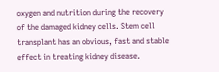oxygen and nutrition during the recovery of the damaged kidney cells. Stem cell transplant has an obvious, fast and stable effect in treating kidney disease.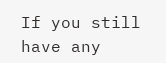If you still have any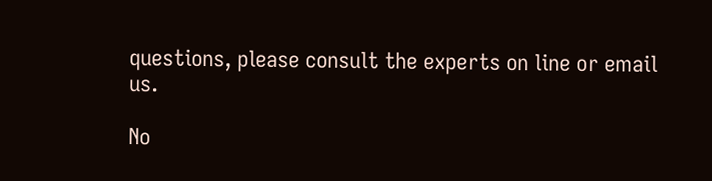questions, please consult the experts on line or email us.

No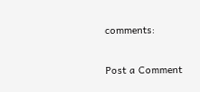comments:

Post a Comment